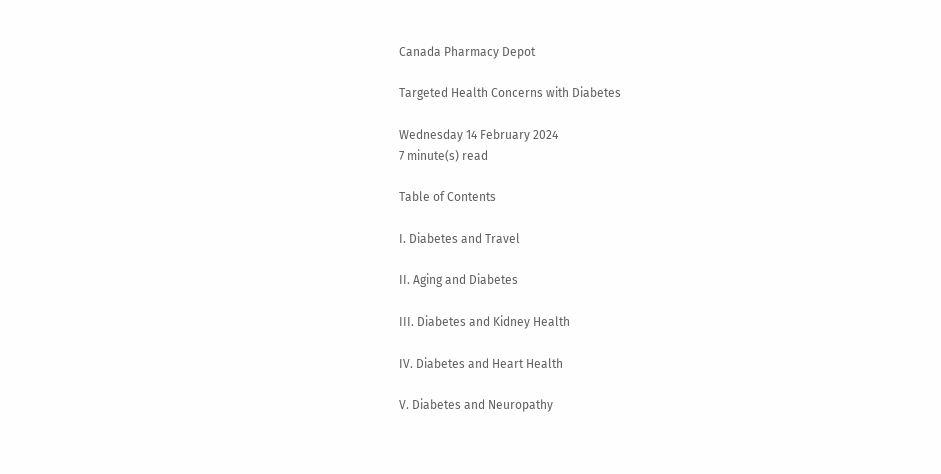Canada Pharmacy Depot

Targeted Health Concerns with Diabetes

Wednesday 14 February 2024
7 minute(s) read

Table of Contents

I. Diabetes and Travel

II. Aging and Diabetes

III. Diabetes and Kidney Health

IV. Diabetes and Heart Health

V. Diabetes and Neuropathy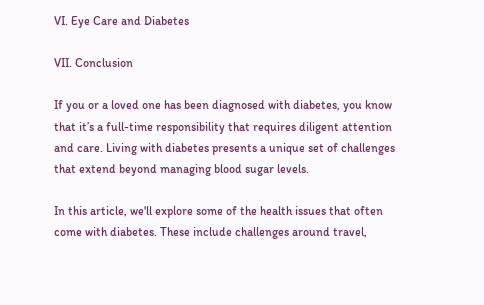VI. Eye Care and Diabetes

VII. Conclusion

If you or a loved one has been diagnosed with diabetes, you know that it’s a full-time responsibility that requires diligent attention and care. Living with diabetes presents a unique set of challenges that extend beyond managing blood sugar levels.

In this article, we'll explore some of the health issues that often come with diabetes. These include challenges around travel,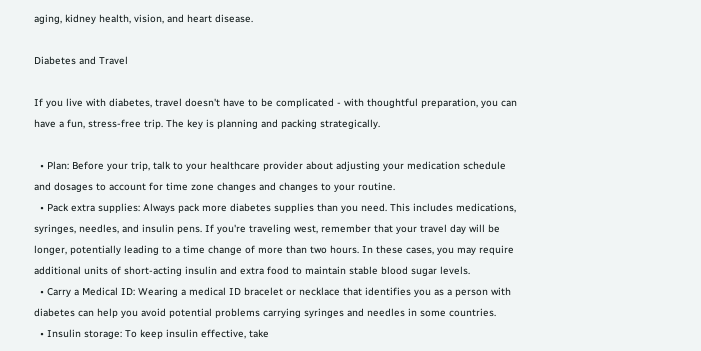aging, kidney health, vision, and heart disease.

Diabetes and Travel

If you live with diabetes, travel doesn't have to be complicated - with thoughtful preparation, you can have a fun, stress-free trip. The key is planning and packing strategically.

  • Plan: Before your trip, talk to your healthcare provider about adjusting your medication schedule and dosages to account for time zone changes and changes to your routine.
  • Pack extra supplies: Always pack more diabetes supplies than you need. This includes medications, syringes, needles, and insulin pens. If you're traveling west, remember that your travel day will be longer, potentially leading to a time change of more than two hours. In these cases, you may require additional units of short-acting insulin and extra food to maintain stable blood sugar levels.
  • Carry a Medical ID: Wearing a medical ID bracelet or necklace that identifies you as a person with diabetes can help you avoid potential problems carrying syringes and needles in some countries.
  • Insulin storage: To keep insulin effective, take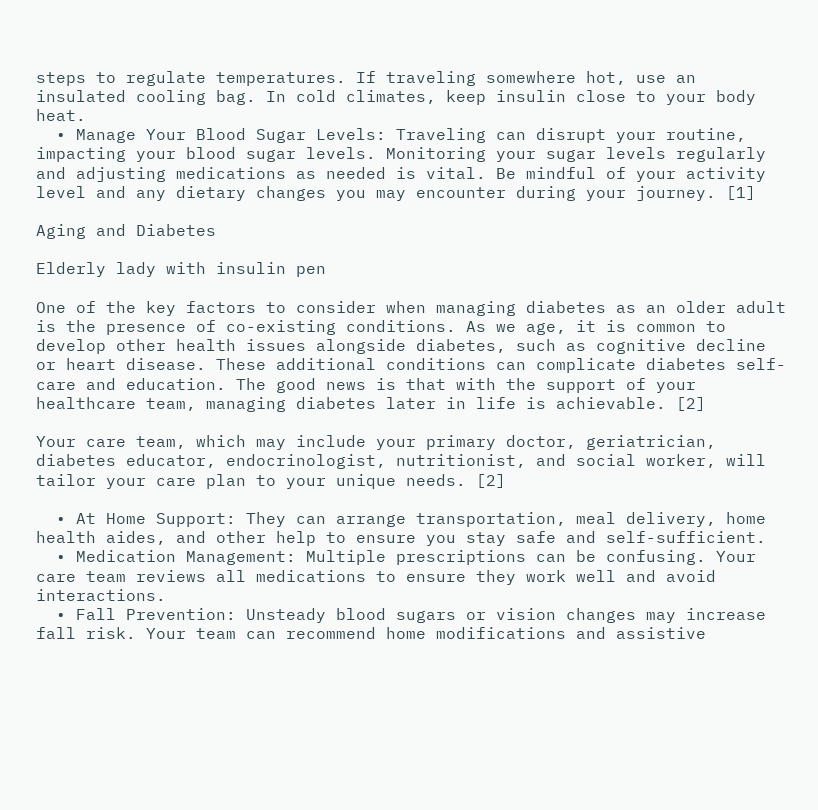steps to regulate temperatures. If traveling somewhere hot, use an insulated cooling bag. In cold climates, keep insulin close to your body heat.
  • Manage Your Blood Sugar Levels: Traveling can disrupt your routine, impacting your blood sugar levels. Monitoring your sugar levels regularly and adjusting medications as needed is vital. Be mindful of your activity level and any dietary changes you may encounter during your journey. [1]

Aging and Diabetes

Elderly lady with insulin pen

One of the key factors to consider when managing diabetes as an older adult is the presence of co-existing conditions. As we age, it is common to develop other health issues alongside diabetes, such as cognitive decline or heart disease. These additional conditions can complicate diabetes self-care and education. The good news is that with the support of your healthcare team, managing diabetes later in life is achievable. [2]

Your care team, which may include your primary doctor, geriatrician, diabetes educator, endocrinologist, nutritionist, and social worker, will tailor your care plan to your unique needs. [2]

  • At Home Support: They can arrange transportation, meal delivery, home health aides, and other help to ensure you stay safe and self-sufficient.
  • Medication Management: Multiple prescriptions can be confusing. Your care team reviews all medications to ensure they work well and avoid interactions.
  • Fall Prevention: Unsteady blood sugars or vision changes may increase fall risk. Your team can recommend home modifications and assistive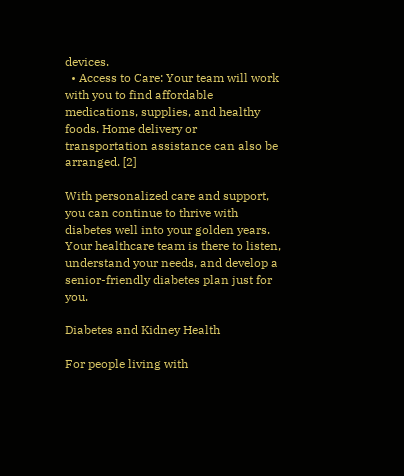devices.
  • Access to Care: Your team will work with you to find affordable medications, supplies, and healthy foods. Home delivery or transportation assistance can also be arranged. [2]

With personalized care and support, you can continue to thrive with diabetes well into your golden years. Your healthcare team is there to listen, understand your needs, and develop a senior-friendly diabetes plan just for you.

Diabetes and Kidney Health

For people living with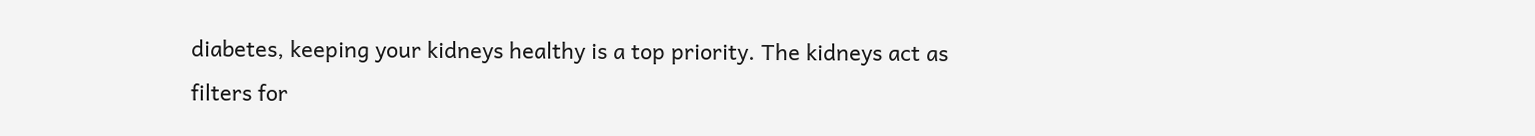diabetes, keeping your kidneys healthy is a top priority. The kidneys act as filters for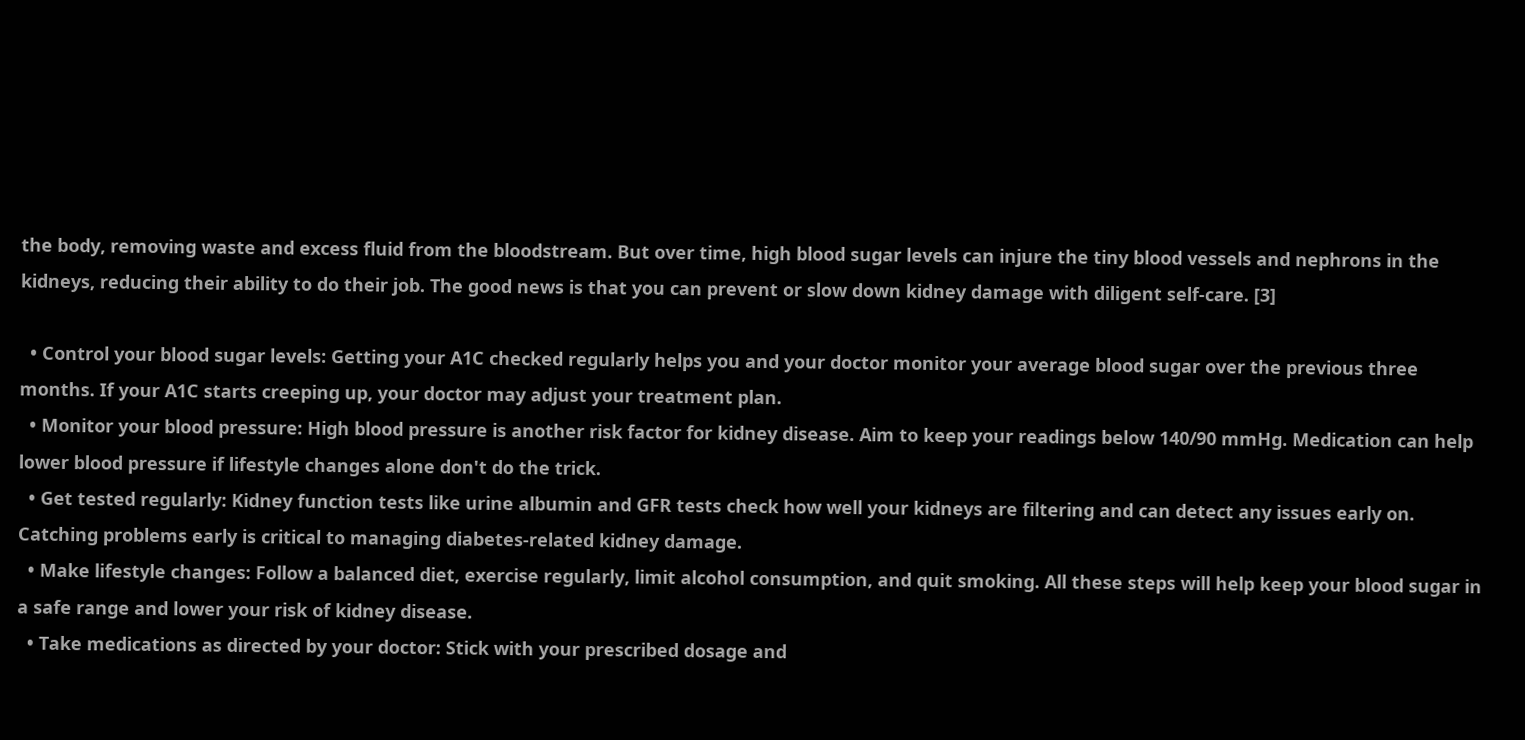the body, removing waste and excess fluid from the bloodstream. But over time, high blood sugar levels can injure the tiny blood vessels and nephrons in the kidneys, reducing their ability to do their job. The good news is that you can prevent or slow down kidney damage with diligent self-care. [3]

  • Control your blood sugar levels: Getting your A1C checked regularly helps you and your doctor monitor your average blood sugar over the previous three months. If your A1C starts creeping up, your doctor may adjust your treatment plan.
  • Monitor your blood pressure: High blood pressure is another risk factor for kidney disease. Aim to keep your readings below 140/90 mmHg. Medication can help lower blood pressure if lifestyle changes alone don't do the trick.
  • Get tested regularly: Kidney function tests like urine albumin and GFR tests check how well your kidneys are filtering and can detect any issues early on. Catching problems early is critical to managing diabetes-related kidney damage.
  • Make lifestyle changes: Follow a balanced diet, exercise regularly, limit alcohol consumption, and quit smoking. All these steps will help keep your blood sugar in a safe range and lower your risk of kidney disease.
  • Take medications as directed by your doctor: Stick with your prescribed dosage and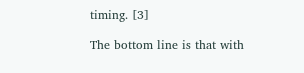timing. [3]

The bottom line is that with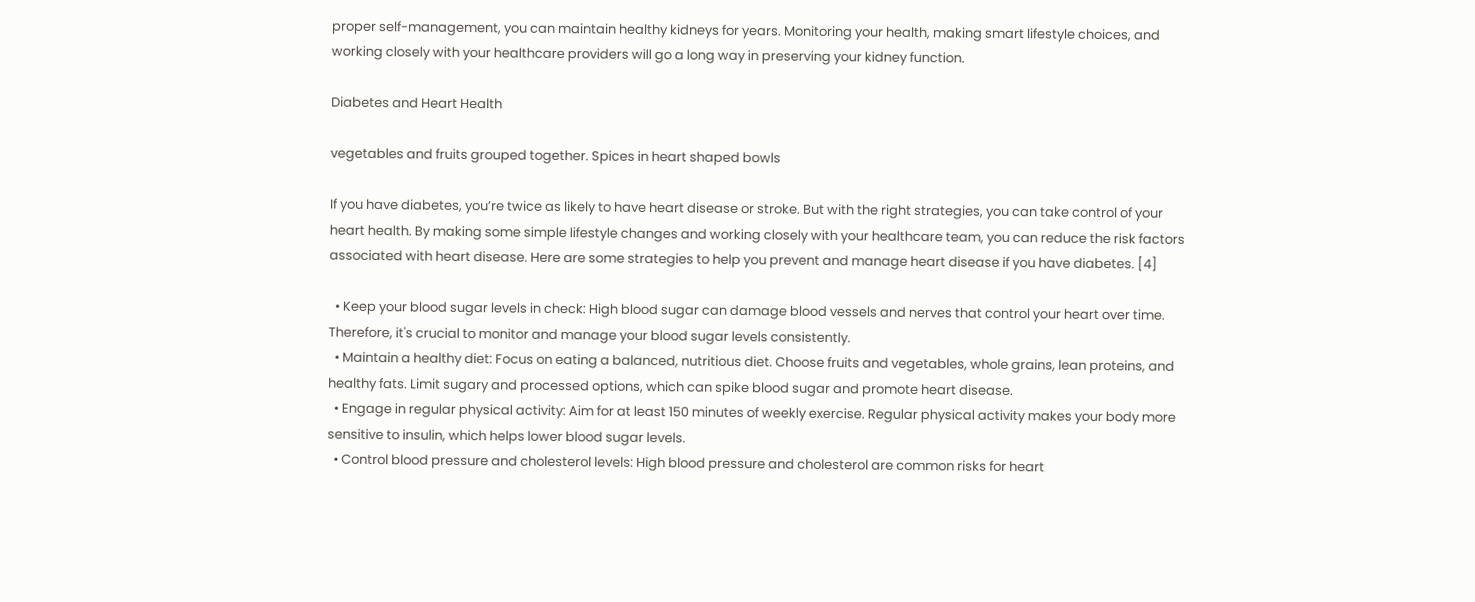proper self-management, you can maintain healthy kidneys for years. Monitoring your health, making smart lifestyle choices, and working closely with your healthcare providers will go a long way in preserving your kidney function.

Diabetes and Heart Health

vegetables and fruits grouped together. Spices in heart shaped bowls

If you have diabetes, you’re twice as likely to have heart disease or stroke. But with the right strategies, you can take control of your heart health. By making some simple lifestyle changes and working closely with your healthcare team, you can reduce the risk factors associated with heart disease. Here are some strategies to help you prevent and manage heart disease if you have diabetes. [4]

  • Keep your blood sugar levels in check: High blood sugar can damage blood vessels and nerves that control your heart over time. Therefore, it's crucial to monitor and manage your blood sugar levels consistently.
  • Maintain a healthy diet: Focus on eating a balanced, nutritious diet. Choose fruits and vegetables, whole grains, lean proteins, and healthy fats. Limit sugary and processed options, which can spike blood sugar and promote heart disease.
  • Engage in regular physical activity: Aim for at least 150 minutes of weekly exercise. Regular physical activity makes your body more sensitive to insulin, which helps lower blood sugar levels.
  • Control blood pressure and cholesterol levels: High blood pressure and cholesterol are common risks for heart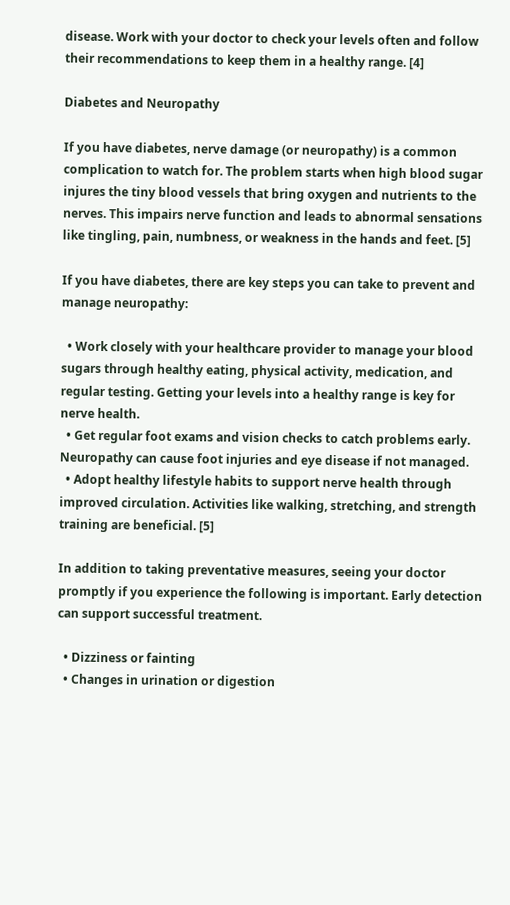disease. Work with your doctor to check your levels often and follow their recommendations to keep them in a healthy range. [4]

Diabetes and Neuropathy

If you have diabetes, nerve damage (or neuropathy) is a common complication to watch for. The problem starts when high blood sugar injures the tiny blood vessels that bring oxygen and nutrients to the nerves. This impairs nerve function and leads to abnormal sensations like tingling, pain, numbness, or weakness in the hands and feet. [5]

If you have diabetes, there are key steps you can take to prevent and manage neuropathy:

  • Work closely with your healthcare provider to manage your blood sugars through healthy eating, physical activity, medication, and regular testing. Getting your levels into a healthy range is key for nerve health.
  • Get regular foot exams and vision checks to catch problems early. Neuropathy can cause foot injuries and eye disease if not managed.
  • Adopt healthy lifestyle habits to support nerve health through improved circulation. Activities like walking, stretching, and strength training are beneficial. [5]

In addition to taking preventative measures, seeing your doctor promptly if you experience the following is important. Early detection can support successful treatment.

  • Dizziness or fainting
  • Changes in urination or digestion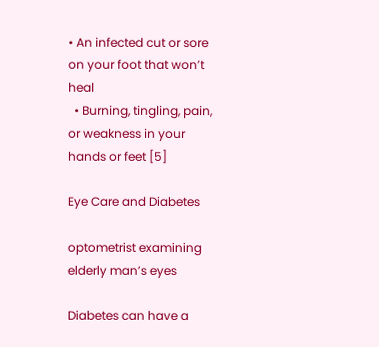• An infected cut or sore on your foot that won’t heal
  • Burning, tingling, pain, or weakness in your hands or feet [5]

Eye Care and Diabetes

optometrist examining elderly man’s eyes

Diabetes can have a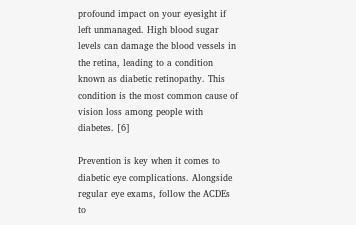profound impact on your eyesight if left unmanaged. High blood sugar levels can damage the blood vessels in the retina, leading to a condition known as diabetic retinopathy. This condition is the most common cause of vision loss among people with diabetes. [6]

Prevention is key when it comes to diabetic eye complications. Alongside regular eye exams, follow the ACDEs to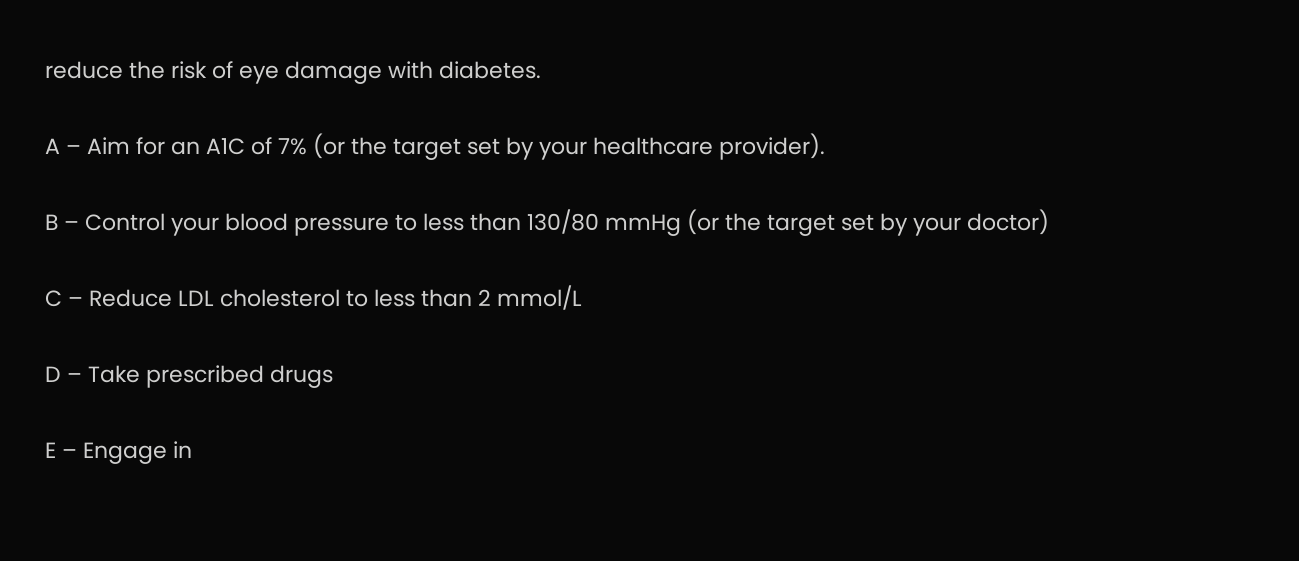reduce the risk of eye damage with diabetes.

A – Aim for an A1C of 7% (or the target set by your healthcare provider).

B – Control your blood pressure to less than 130/80 mmHg (or the target set by your doctor)

C – Reduce LDL cholesterol to less than 2 mmol/L

D – Take prescribed drugs

E – Engage in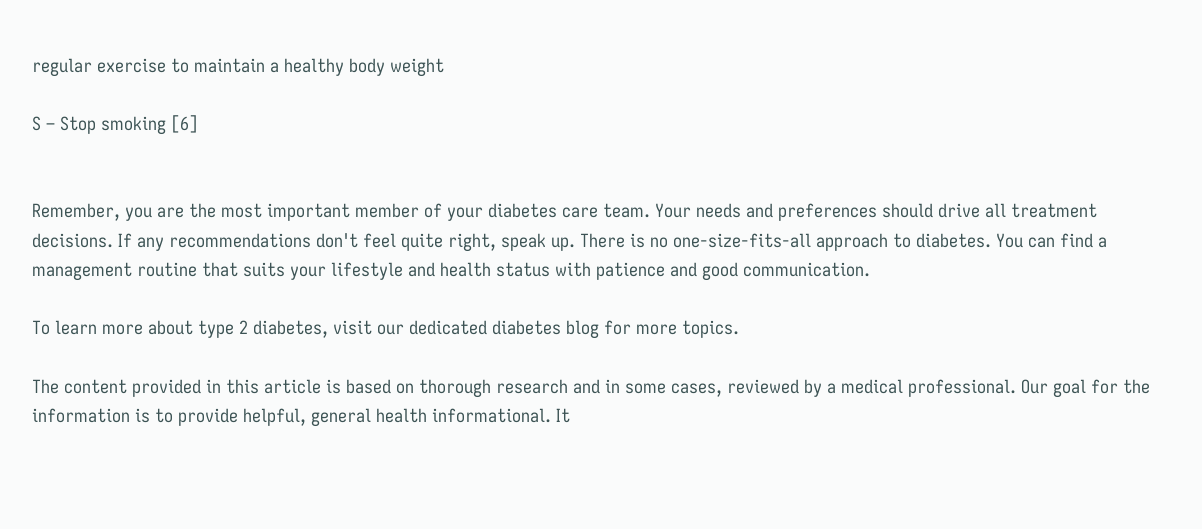regular exercise to maintain a healthy body weight

S – Stop smoking [6]


Remember, you are the most important member of your diabetes care team. Your needs and preferences should drive all treatment decisions. If any recommendations don't feel quite right, speak up. There is no one-size-fits-all approach to diabetes. You can find a management routine that suits your lifestyle and health status with patience and good communication.

To learn more about type 2 diabetes, visit our dedicated diabetes blog for more topics.

The content provided in this article is based on thorough research and in some cases, reviewed by a medical professional. Our goal for the information is to provide helpful, general health informational. It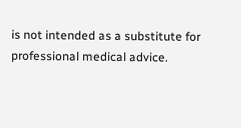is not intended as a substitute for professional medical advice.